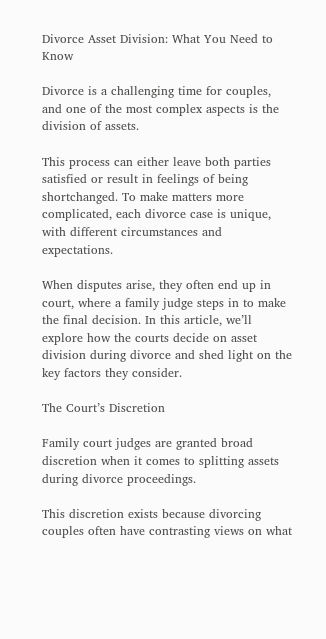Divorce Asset Division: What You Need to Know

Divorce is a challenging time for couples, and one of the most complex aspects is the division of assets.

This process can either leave both parties satisfied or result in feelings of being shortchanged. To make matters more complicated, each divorce case is unique, with different circumstances and expectations.

When disputes arise, they often end up in court, where a family judge steps in to make the final decision. In this article, we’ll explore how the courts decide on asset division during divorce and shed light on the key factors they consider.

The Court’s Discretion

Family court judges are granted broad discretion when it comes to splitting assets during divorce proceedings.

This discretion exists because divorcing couples often have contrasting views on what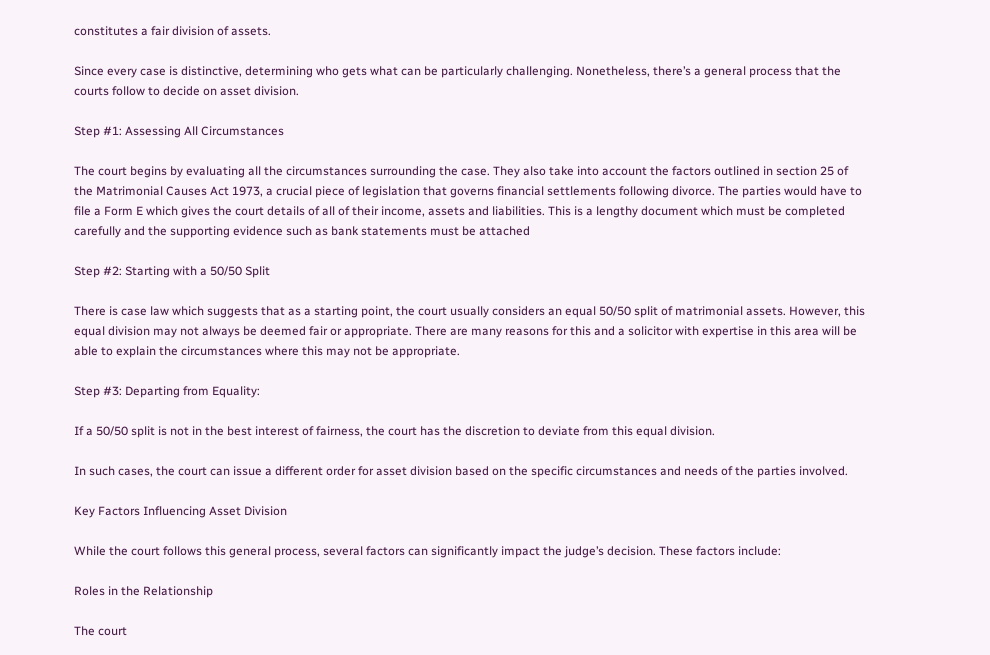constitutes a fair division of assets.

Since every case is distinctive, determining who gets what can be particularly challenging. Nonetheless, there’s a general process that the courts follow to decide on asset division.

Step #1: Assessing All Circumstances

The court begins by evaluating all the circumstances surrounding the case. They also take into account the factors outlined in section 25 of the Matrimonial Causes Act 1973, a crucial piece of legislation that governs financial settlements following divorce. The parties would have to file a Form E which gives the court details of all of their income, assets and liabilities. This is a lengthy document which must be completed carefully and the supporting evidence such as bank statements must be attached

Step #2: Starting with a 50/50 Split

There is case law which suggests that as a starting point, the court usually considers an equal 50/50 split of matrimonial assets. However, this equal division may not always be deemed fair or appropriate. There are many reasons for this and a solicitor with expertise in this area will be able to explain the circumstances where this may not be appropriate.

Step #3: Departing from Equality:

If a 50/50 split is not in the best interest of fairness, the court has the discretion to deviate from this equal division.

In such cases, the court can issue a different order for asset division based on the specific circumstances and needs of the parties involved.

Key Factors Influencing Asset Division

While the court follows this general process, several factors can significantly impact the judge’s decision. These factors include:

Roles in the Relationship

The court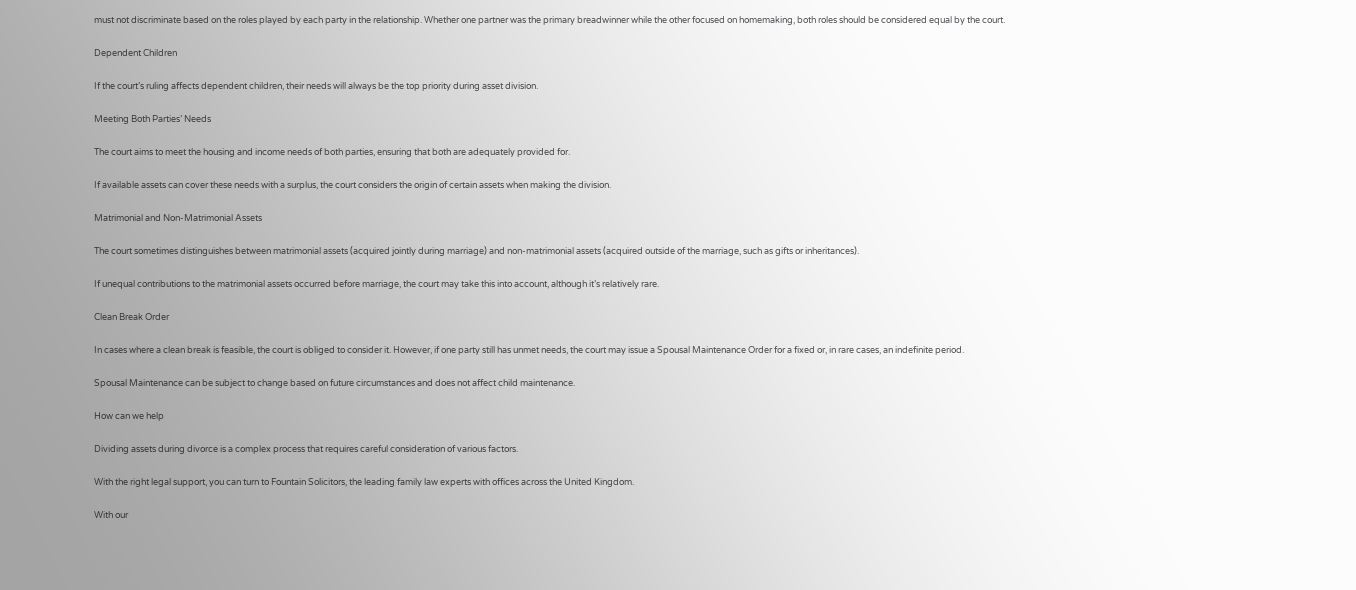must not discriminate based on the roles played by each party in the relationship. Whether one partner was the primary breadwinner while the other focused on homemaking, both roles should be considered equal by the court.

Dependent Children

If the court’s ruling affects dependent children, their needs will always be the top priority during asset division.

Meeting Both Parties’ Needs

The court aims to meet the housing and income needs of both parties, ensuring that both are adequately provided for.

If available assets can cover these needs with a surplus, the court considers the origin of certain assets when making the division.

Matrimonial and Non-Matrimonial Assets

The court sometimes distinguishes between matrimonial assets (acquired jointly during marriage) and non-matrimonial assets (acquired outside of the marriage, such as gifts or inheritances).

If unequal contributions to the matrimonial assets occurred before marriage, the court may take this into account, although it’s relatively rare.

Clean Break Order

In cases where a clean break is feasible, the court is obliged to consider it. However, if one party still has unmet needs, the court may issue a Spousal Maintenance Order for a fixed or, in rare cases, an indefinite period.

Spousal Maintenance can be subject to change based on future circumstances and does not affect child maintenance.

How can we help

Dividing assets during divorce is a complex process that requires careful consideration of various factors.

With the right legal support, you can turn to Fountain Solicitors, the leading family law experts with offices across the United Kingdom.

With our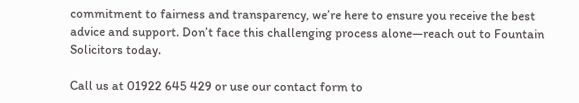commitment to fairness and transparency, we’re here to ensure you receive the best advice and support. Don’t face this challenging process alone—reach out to Fountain Solicitors today.

Call us at 01922 645 429 or use our contact form to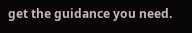get the guidance you need.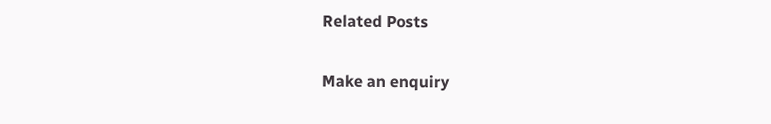Related Posts

Make an enquiry